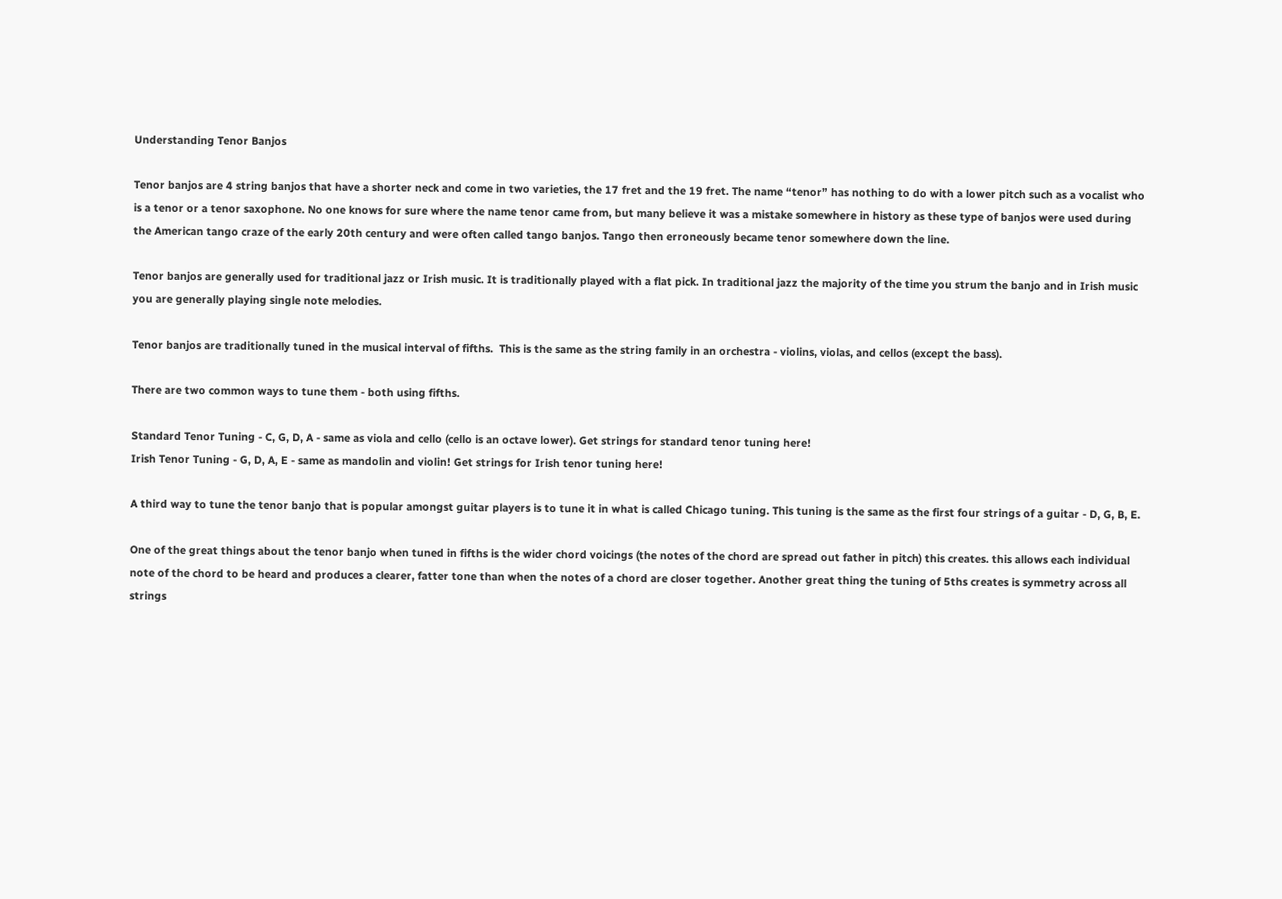Understanding Tenor Banjos

Tenor banjos are 4 string banjos that have a shorter neck and come in two varieties, the 17 fret and the 19 fret. The name “tenor” has nothing to do with a lower pitch such as a vocalist who is a tenor or a tenor saxophone. No one knows for sure where the name tenor came from, but many believe it was a mistake somewhere in history as these type of banjos were used during the American tango craze of the early 20th century and were often called tango banjos. Tango then erroneously became tenor somewhere down the line.

Tenor banjos are generally used for traditional jazz or Irish music. It is traditionally played with a flat pick. In traditional jazz the majority of the time you strum the banjo and in Irish music you are generally playing single note melodies.

Tenor banjos are traditionally tuned in the musical interval of fifths.  This is the same as the string family in an orchestra - violins, violas, and cellos (except the bass).

There are two common ways to tune them - both using fifths.

Standard Tenor Tuning - C, G, D, A - same as viola and cello (cello is an octave lower). Get strings for standard tenor tuning here!
Irish Tenor Tuning - G, D, A, E - same as mandolin and violin! Get strings for Irish tenor tuning here!

A third way to tune the tenor banjo that is popular amongst guitar players is to tune it in what is called Chicago tuning. This tuning is the same as the first four strings of a guitar - D, G, B, E.

One of the great things about the tenor banjo when tuned in fifths is the wider chord voicings (the notes of the chord are spread out father in pitch) this creates. this allows each individual note of the chord to be heard and produces a clearer, fatter tone than when the notes of a chord are closer together. Another great thing the tuning of 5ths creates is symmetry across all strings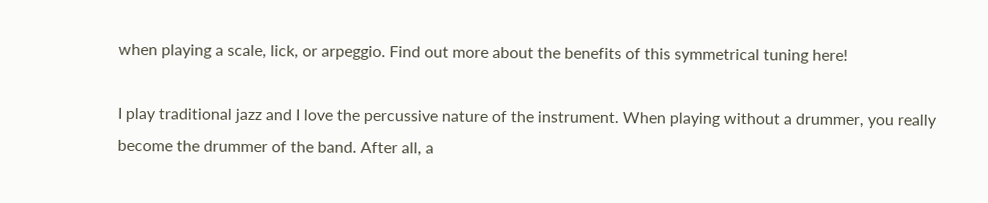when playing a scale, lick, or arpeggio. Find out more about the benefits of this symmetrical tuning here!

I play traditional jazz and I love the percussive nature of the instrument. When playing without a drummer, you really become the drummer of the band. After all, a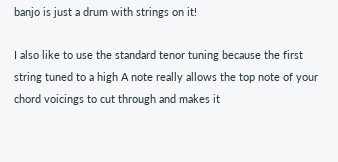banjo is just a drum with strings on it!

I also like to use the standard tenor tuning because the first string tuned to a high A note really allows the top note of your chord voicings to cut through and makes it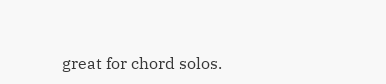great for chord solos.